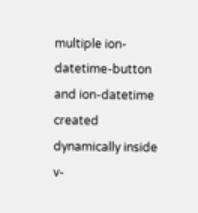multiple ion-datetime-button and ion-datetime created dynamically inside v-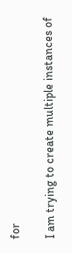for

I am trying to create multiple instances of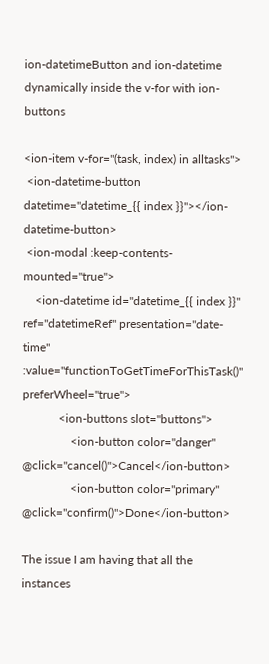ion-datetimeButton and ion-datetime dynamically inside the v-for with ion-buttons

<ion-item v-for="(task, index) in alltasks">
 <ion-datetime-button datetime="datetime_{{ index }}"></ion-datetime-button>
 <ion-modal :keep-contents-mounted="true">
    <ion-datetime id="datetime_{{ index }}" ref="datetimeRef" presentation="date-time" :value="functionToGetTimeForThisTask()" preferWheel="true">
            <ion-buttons slot="buttons">
                <ion-button color="danger" @click="cancel()">Cancel</ion-button>
                <ion-button color="primary" @click="confirm()">Done</ion-button>

The issue I am having that all the instances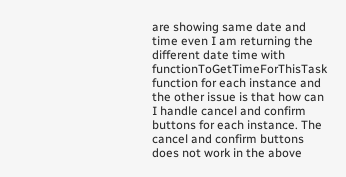are showing same date and time even I am returning the different date time with functionToGetTimeForThisTask function for each instance and the other issue is that how can I handle cancel and confirm buttons for each instance. The cancel and confirm buttons does not work in the above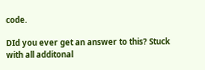code.

DId you ever get an answer to this? Stuck with all additonal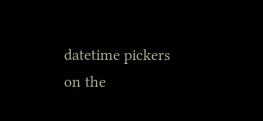datetime pickers on the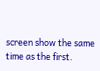screen show the same time as the first.